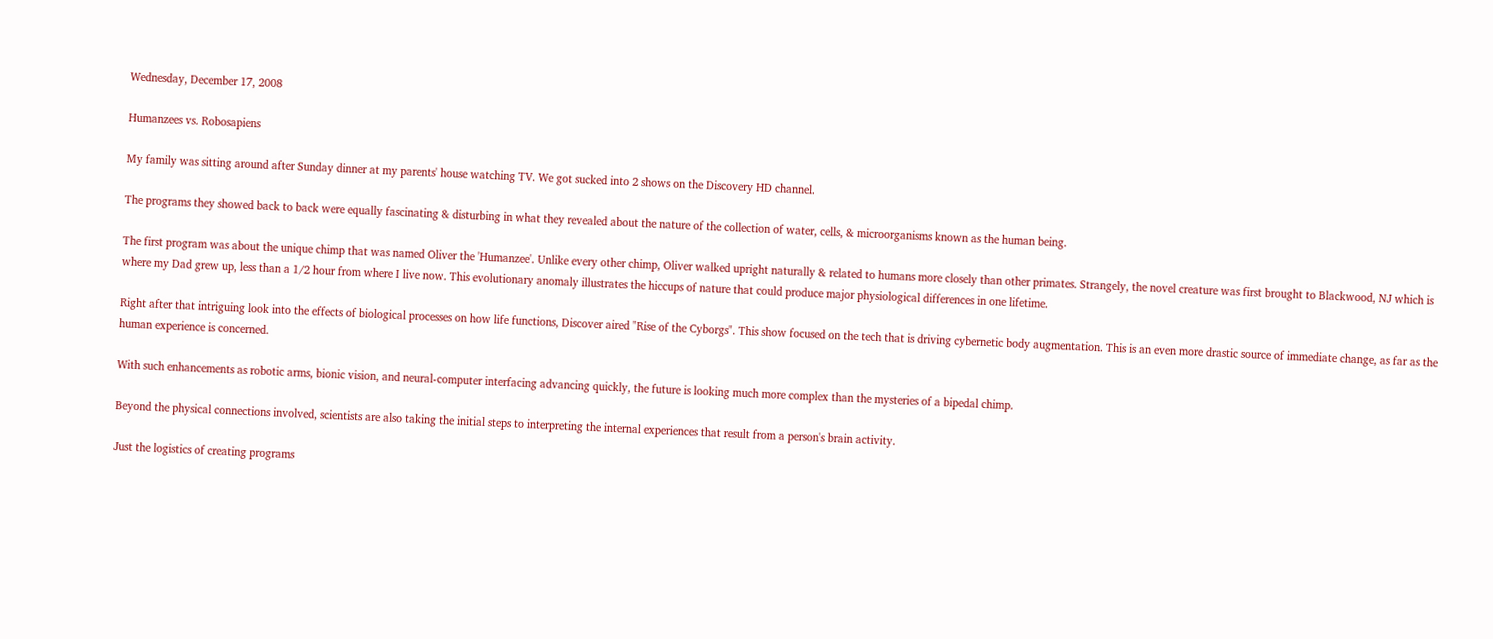Wednesday, December 17, 2008

Humanzees vs. Robosapiens

My family was sitting around after Sunday dinner at my parents' house watching TV. We got sucked into 2 shows on the Discovery HD channel.

The programs they showed back to back were equally fascinating & disturbing in what they revealed about the nature of the collection of water, cells, & microorganisms known as the human being.

The first program was about the unique chimp that was named Oliver the 'Humanzee'. Unlike every other chimp, Oliver walked upright naturally & related to humans more closely than other primates. Strangely, the novel creature was first brought to Blackwood, NJ which is where my Dad grew up, less than a 1/2 hour from where I live now. This evolutionary anomaly illustrates the hiccups of nature that could produce major physiological differences in one lifetime.

Right after that intriguing look into the effects of biological processes on how life functions, Discover aired "Rise of the Cyborgs". This show focused on the tech that is driving cybernetic body augmentation. This is an even more drastic source of immediate change, as far as the human experience is concerned.

With such enhancements as robotic arms, bionic vision, and neural-computer interfacing advancing quickly, the future is looking much more complex than the mysteries of a bipedal chimp.

Beyond the physical connections involved, scientists are also taking the initial steps to interpreting the internal experiences that result from a person's brain activity.

Just the logistics of creating programs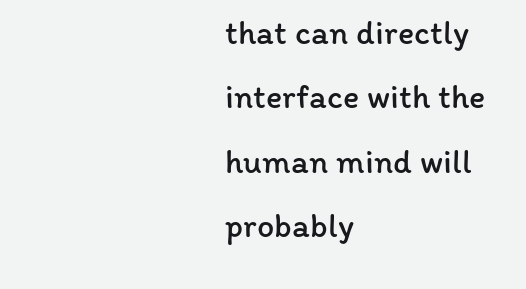that can directly interface with the human mind will probably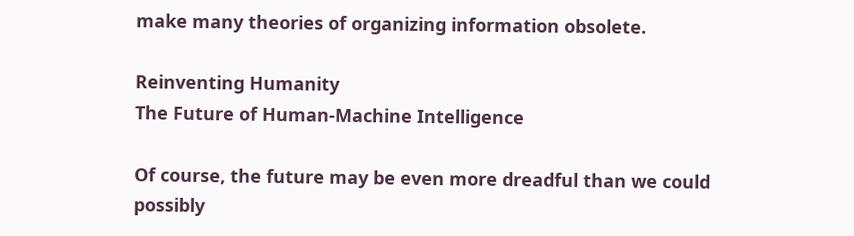make many theories of organizing information obsolete.

Reinventing Humanity
The Future of Human-Machine Intelligence

Of course, the future may be even more dreadful than we could possibly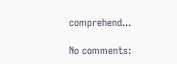comprehend...

No comments: